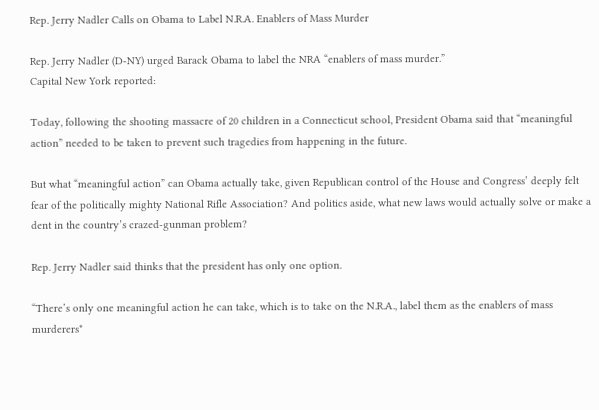Rep. Jerry Nadler Calls on Obama to Label N.R.A. Enablers of Mass Murder

Rep. Jerry Nadler (D-NY) urged Barack Obama to label the NRA “enablers of mass murder.”
Capital New York reported:

Today, following the shooting massacre of 20 children in a Connecticut school, President Obama said that “meaningful action” needed to be taken to prevent such tragedies from happening in the future.

But what “meaningful action” can Obama actually take, given Republican control of the House and Congress’ deeply felt fear of the politically mighty National Rifle Association? And politics aside, what new laws would actually solve or make a dent in the country’s crazed-gunman problem?

Rep. Jerry Nadler said thinks that the president has only one option.

“There’s only one meaningful action he can take, which is to take on the N.R.A., label them as the enablers of mass murderers*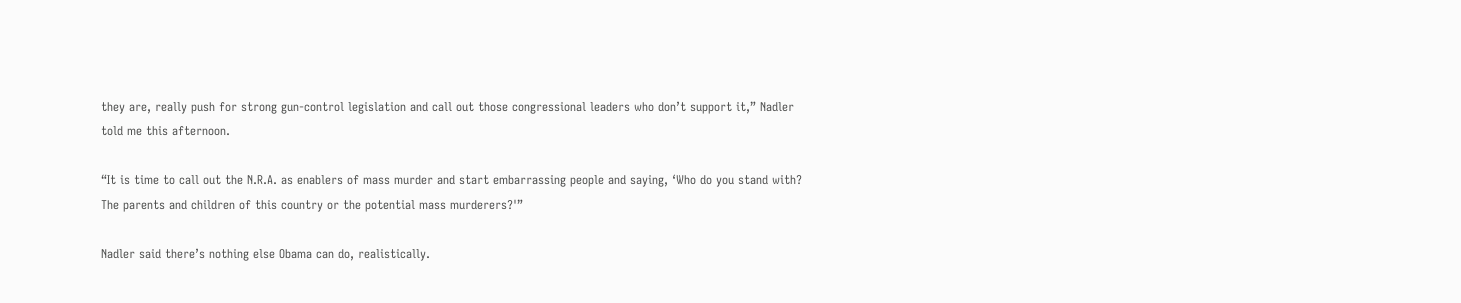they are, really push for strong gun-control legislation and call out those congressional leaders who don’t support it,” Nadler told me this afternoon.

“It is time to call out the N.R.A. as enablers of mass murder and start embarrassing people and saying, ‘Who do you stand with? The parents and children of this country or the potential mass murderers?'”

Nadler said there’s nothing else Obama can do, realistically.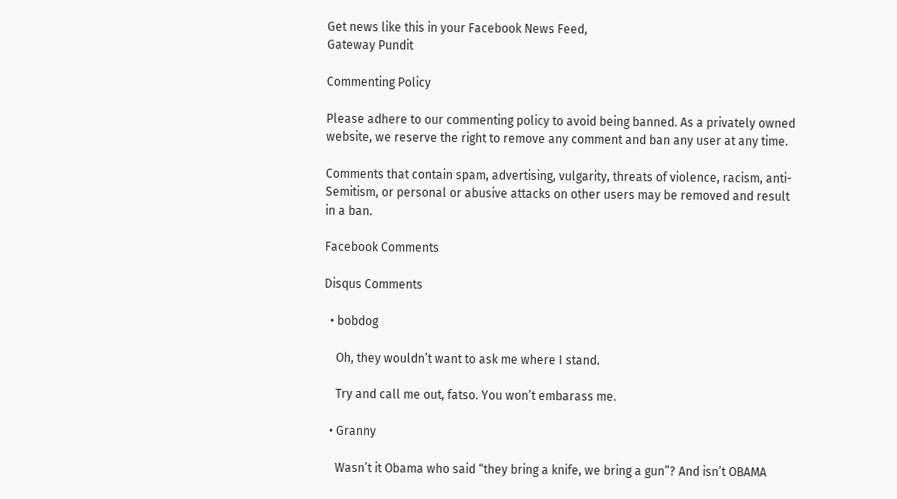Get news like this in your Facebook News Feed,
Gateway Pundit

Commenting Policy

Please adhere to our commenting policy to avoid being banned. As a privately owned website, we reserve the right to remove any comment and ban any user at any time.

Comments that contain spam, advertising, vulgarity, threats of violence, racism, anti-Semitism, or personal or abusive attacks on other users may be removed and result in a ban.

Facebook Comments

Disqus Comments

  • bobdog

    Oh, they wouldn’t want to ask me where I stand.

    Try and call me out, fatso. You won’t embarass me.

  • Granny

    Wasn’t it Obama who said “they bring a knife, we bring a gun”? And isn’t OBAMA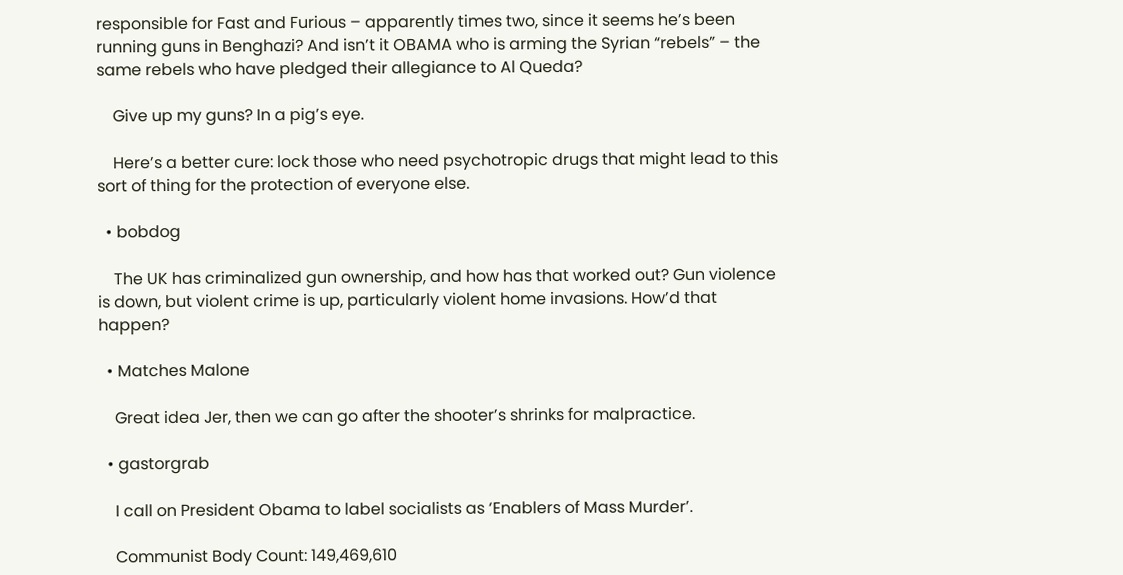responsible for Fast and Furious – apparently times two, since it seems he’s been running guns in Benghazi? And isn’t it OBAMA who is arming the Syrian “rebels” – the same rebels who have pledged their allegiance to Al Queda?

    Give up my guns? In a pig’s eye.

    Here’s a better cure: lock those who need psychotropic drugs that might lead to this sort of thing for the protection of everyone else.

  • bobdog

    The UK has criminalized gun ownership, and how has that worked out? Gun violence is down, but violent crime is up, particularly violent home invasions. How’d that happen?

  • Matches Malone

    Great idea Jer, then we can go after the shooter’s shrinks for malpractice.

  • gastorgrab

    I call on President Obama to label socialists as ‘Enablers of Mass Murder’.

    Communist Body Count: 149,469,610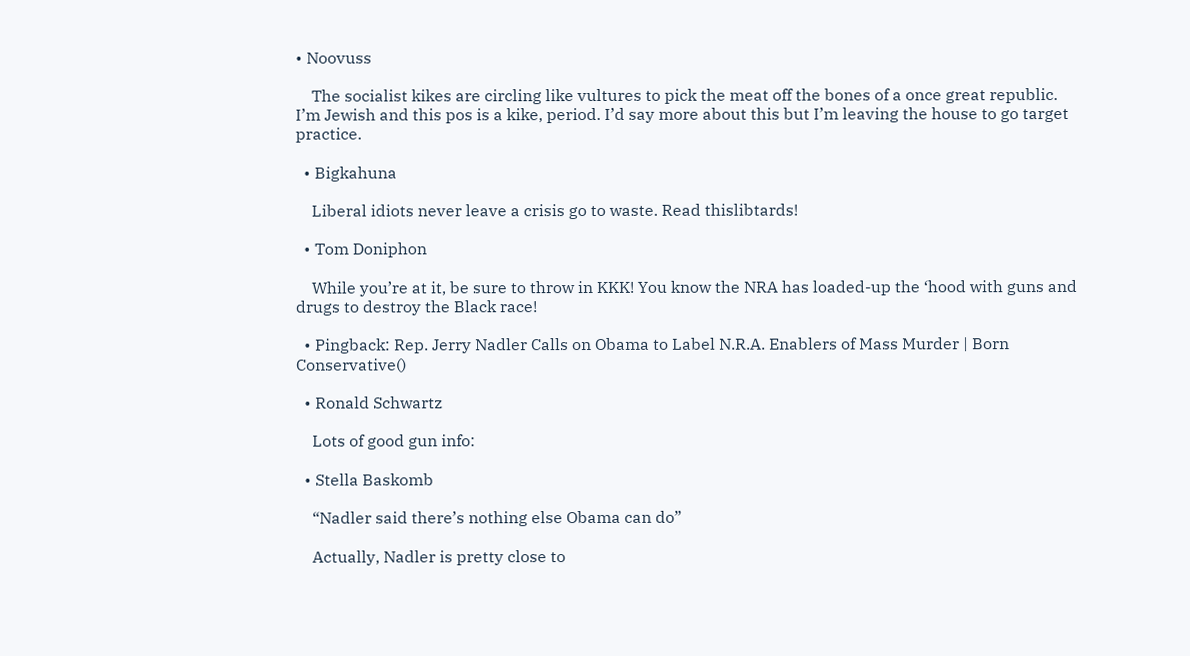• Noovuss

    The socialist kikes are circling like vultures to pick the meat off the bones of a once great republic. I’m Jewish and this pos is a kike, period. I’d say more about this but I’m leaving the house to go target practice.

  • Bigkahuna

    Liberal idiots never leave a crisis go to waste. Read thislibtards!

  • Tom Doniphon

    While you’re at it, be sure to throw in KKK! You know the NRA has loaded-up the ‘hood with guns and drugs to destroy the Black race!

  • Pingback: Rep. Jerry Nadler Calls on Obama to Label N.R.A. Enablers of Mass Murder | Born Conservative()

  • Ronald Schwartz

    Lots of good gun info:

  • Stella Baskomb

    “Nadler said there’s nothing else Obama can do”

    Actually, Nadler is pretty close to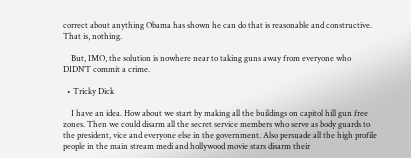correct about anything Obama has shown he can do that is reasonable and constructive. That is, nothing.

    But, IMO, the solution is nowhere near to taking guns away from everyone who DIDN’T commit a crime.

  • Tricky Dick

    I have an idea. How about we start by making all the buildings on capitol hill gun free zones. Then we could disarm all the secret service members who serve as body guards to the president, vice and everyone else in the government. Also persuade all the high profile people in the main stream medi and hollywood movie stars disarm their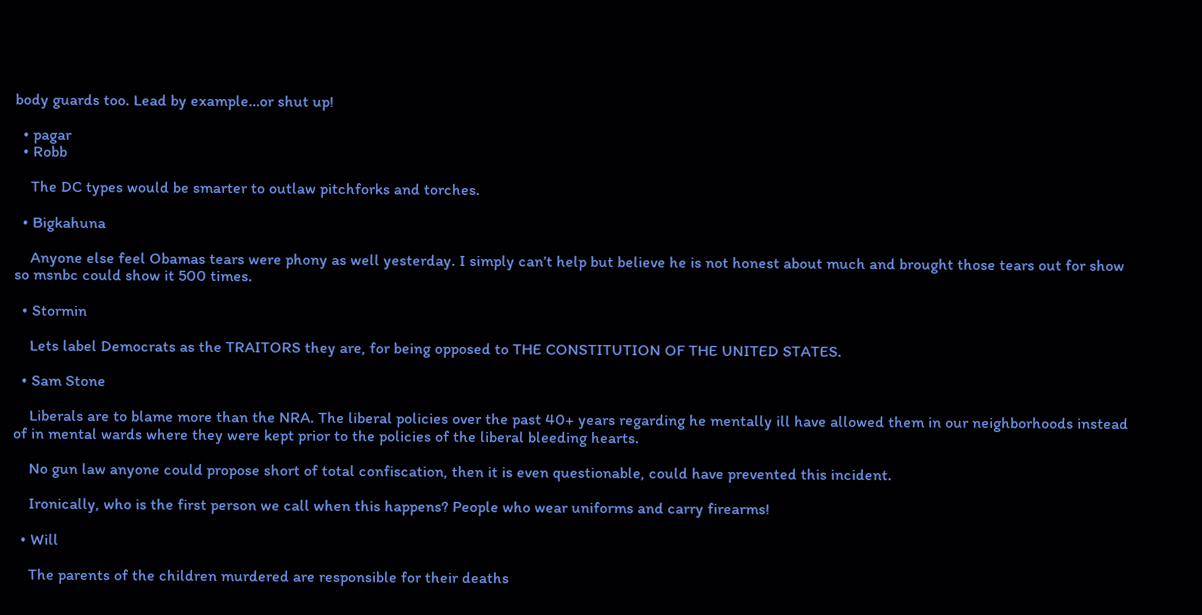body guards too. Lead by example…or shut up!

  • pagar
  • Robb

    The DC types would be smarter to outlaw pitchforks and torches.

  • Bigkahuna

    Anyone else feel Obamas tears were phony as well yesterday. I simply can’t help but believe he is not honest about much and brought those tears out for show so msnbc could show it 500 times.

  • Stormin

    Lets label Democrats as the TRAITORS they are, for being opposed to THE CONSTITUTION OF THE UNITED STATES.

  • Sam Stone

    Liberals are to blame more than the NRA. The liberal policies over the past 40+ years regarding he mentally ill have allowed them in our neighborhoods instead of in mental wards where they were kept prior to the policies of the liberal bleeding hearts.

    No gun law anyone could propose short of total confiscation, then it is even questionable, could have prevented this incident.

    Ironically, who is the first person we call when this happens? People who wear uniforms and carry firearms!

  • Will

    The parents of the children murdered are responsible for their deaths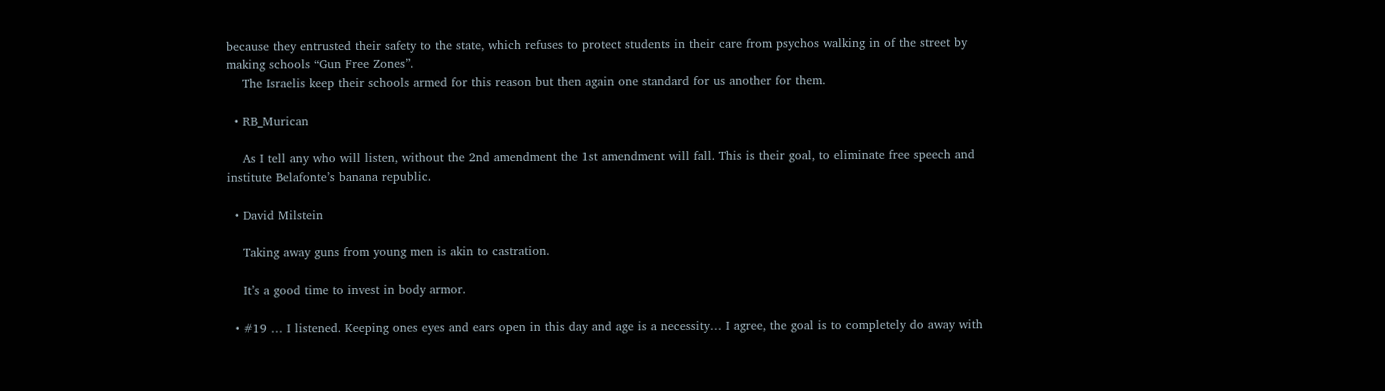because they entrusted their safety to the state, which refuses to protect students in their care from psychos walking in of the street by making schools “Gun Free Zones”.
    The Israelis keep their schools armed for this reason but then again one standard for us another for them.

  • RB_Murican

    As I tell any who will listen, without the 2nd amendment the 1st amendment will fall. This is their goal, to eliminate free speech and institute Belafonte’s banana republic.

  • David Milstein

    Taking away guns from young men is akin to castration.

    It’s a good time to invest in body armor.

  • #19 … I listened. Keeping ones eyes and ears open in this day and age is a necessity… I agree, the goal is to completely do away with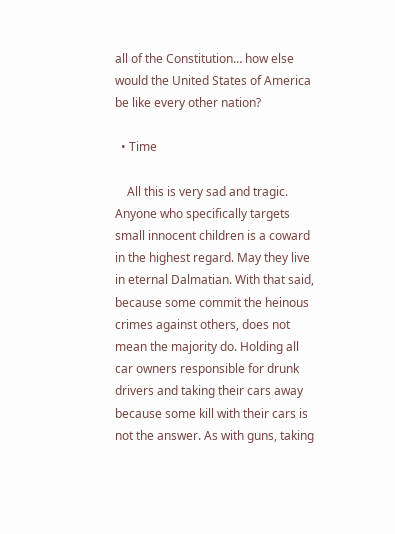all of the Constitution… how else would the United States of America be like every other nation?

  • Time

    All this is very sad and tragic. Anyone who specifically targets small innocent children is a coward in the highest regard. May they live in eternal Dalmatian. With that said, because some commit the heinous crimes against others, does not mean the majority do. Holding all car owners responsible for drunk drivers and taking their cars away because some kill with their cars is not the answer. As with guns, taking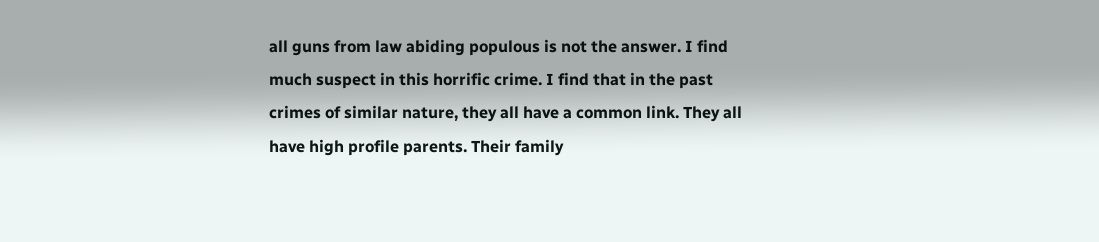all guns from law abiding populous is not the answer. I find much suspect in this horrific crime. I find that in the past crimes of similar nature, they all have a common link. They all have high profile parents. Their family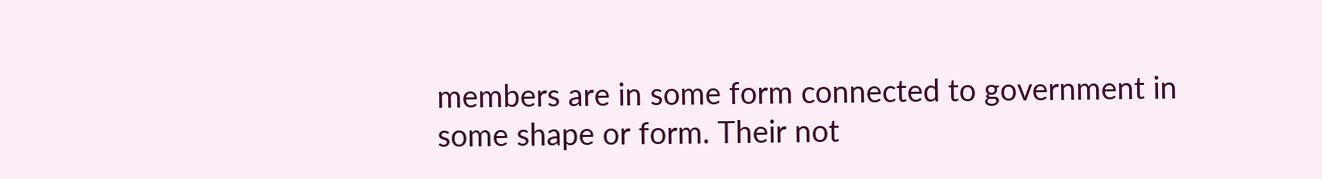members are in some form connected to government in some shape or form. Their not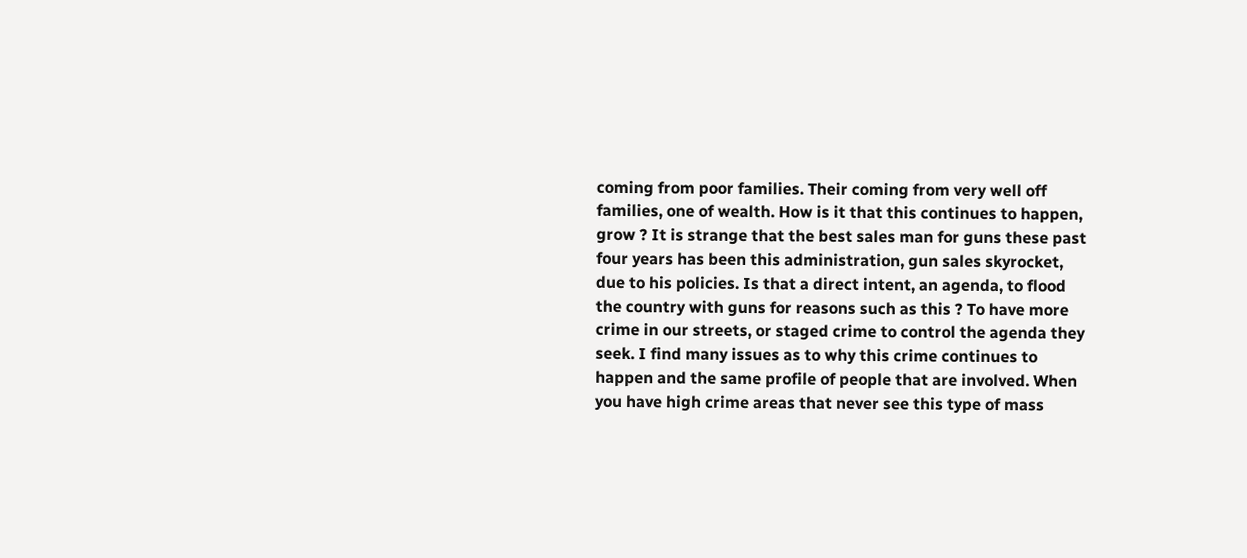coming from poor families. Their coming from very well off families, one of wealth. How is it that this continues to happen, grow ? It is strange that the best sales man for guns these past four years has been this administration, gun sales skyrocket, due to his policies. Is that a direct intent, an agenda, to flood the country with guns for reasons such as this ? To have more crime in our streets, or staged crime to control the agenda they seek. I find many issues as to why this crime continues to happen and the same profile of people that are involved. When you have high crime areas that never see this type of mass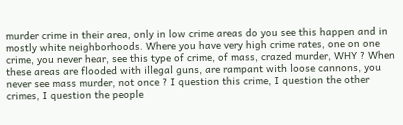murder crime in their area, only in low crime areas do you see this happen and in mostly white neighborhoods. Where you have very high crime rates, one on one crime, you never hear, see this type of crime, of mass, crazed murder, WHY ? When these areas are flooded with illegal guns, are rampant with loose cannons, you never see mass murder, not once ? I question this crime, I question the other crimes, I question the people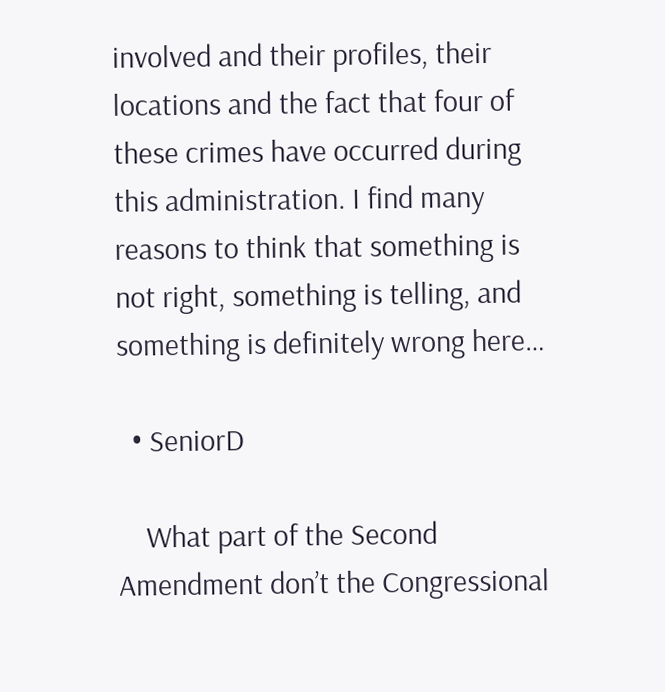involved and their profiles, their locations and the fact that four of these crimes have occurred during this administration. I find many reasons to think that something is not right, something is telling, and something is definitely wrong here…

  • SeniorD

    What part of the Second Amendment don’t the Congressional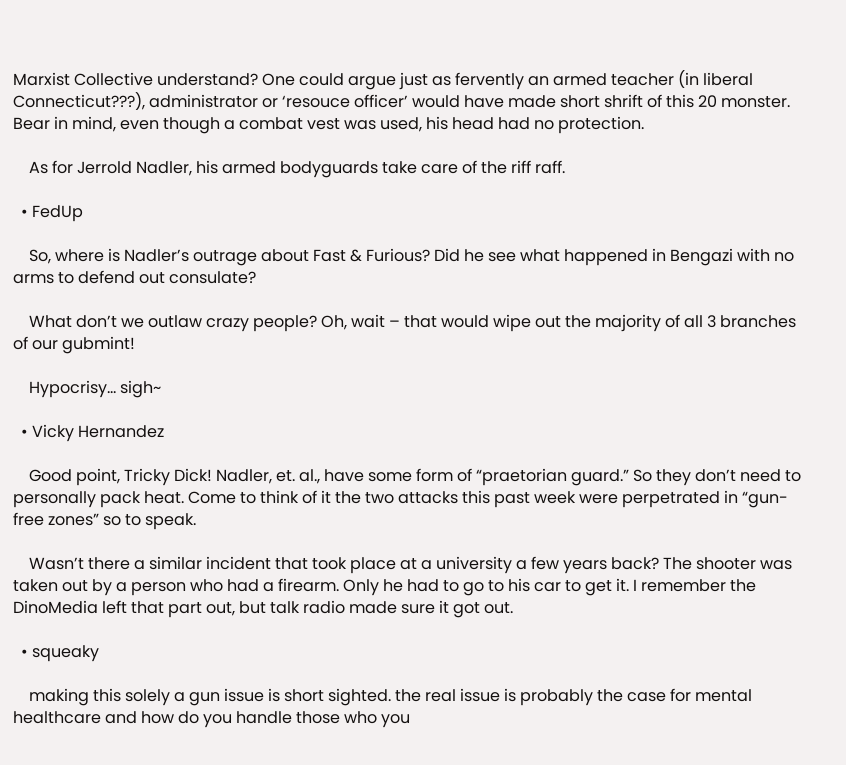Marxist Collective understand? One could argue just as fervently an armed teacher (in liberal Connecticut???), administrator or ‘resouce officer’ would have made short shrift of this 20 monster. Bear in mind, even though a combat vest was used, his head had no protection.

    As for Jerrold Nadler, his armed bodyguards take care of the riff raff.

  • FedUp

    So, where is Nadler’s outrage about Fast & Furious? Did he see what happened in Bengazi with no arms to defend out consulate?

    What don’t we outlaw crazy people? Oh, wait – that would wipe out the majority of all 3 branches of our gubmint!

    Hypocrisy… sigh~

  • Vicky Hernandez

    Good point, Tricky Dick! Nadler, et. al., have some form of “praetorian guard.” So they don’t need to personally pack heat. Come to think of it the two attacks this past week were perpetrated in “gun-free zones” so to speak.

    Wasn’t there a similar incident that took place at a university a few years back? The shooter was taken out by a person who had a firearm. Only he had to go to his car to get it. I remember the DinoMedia left that part out, but talk radio made sure it got out.

  • squeaky

    making this solely a gun issue is short sighted. the real issue is probably the case for mental healthcare and how do you handle those who you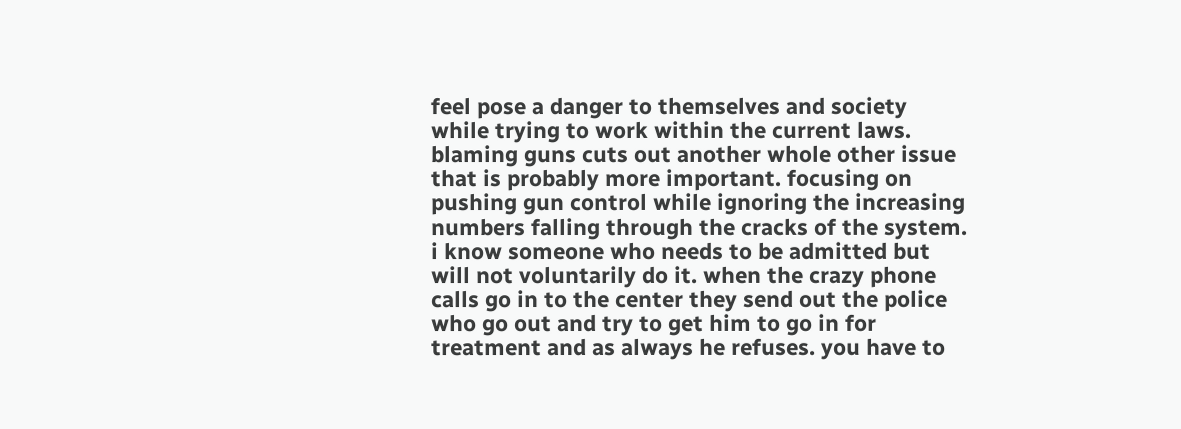feel pose a danger to themselves and society while trying to work within the current laws. blaming guns cuts out another whole other issue that is probably more important. focusing on pushing gun control while ignoring the increasing numbers falling through the cracks of the system. i know someone who needs to be admitted but will not voluntarily do it. when the crazy phone calls go in to the center they send out the police who go out and try to get him to go in for treatment and as always he refuses. you have to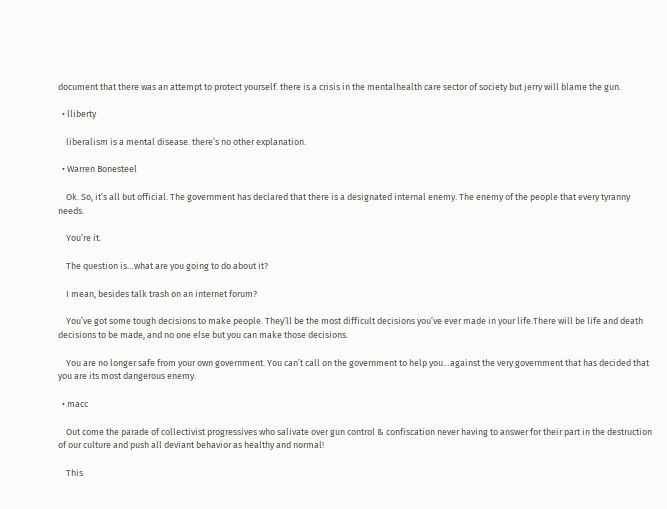document that there was an attempt to protect yourself. there is a crisis in the mentalhealth care sector of society but jerry will blame the gun.

  • lliberty

    liberalism is a mental disease. there’s no other explanation.

  • Warren Bonesteel

    Ok. So, it’s all but official. The government has declared that there is a designated internal enemy. The enemy of the people that every tyranny needs.

    You’re it.

    The question is…what are you going to do about it?

    I mean, besides talk trash on an internet forum?

    You’ve got some tough decisions to make people. They’ll be the most difficult decisions you’ve ever made in your life.There will be life and death decisions to be made, and no one else but you can make those decisions.

    You are no longer safe from your own government. You can’t call on the government to help you…against the very government that has decided that you are its most dangerous enemy.

  • macc

    Out come the parade of collectivist progressives who salivate over gun control & confiscation never having to answer for their part in the destruction of our culture and push all deviant behavior as healthy and normal!

    This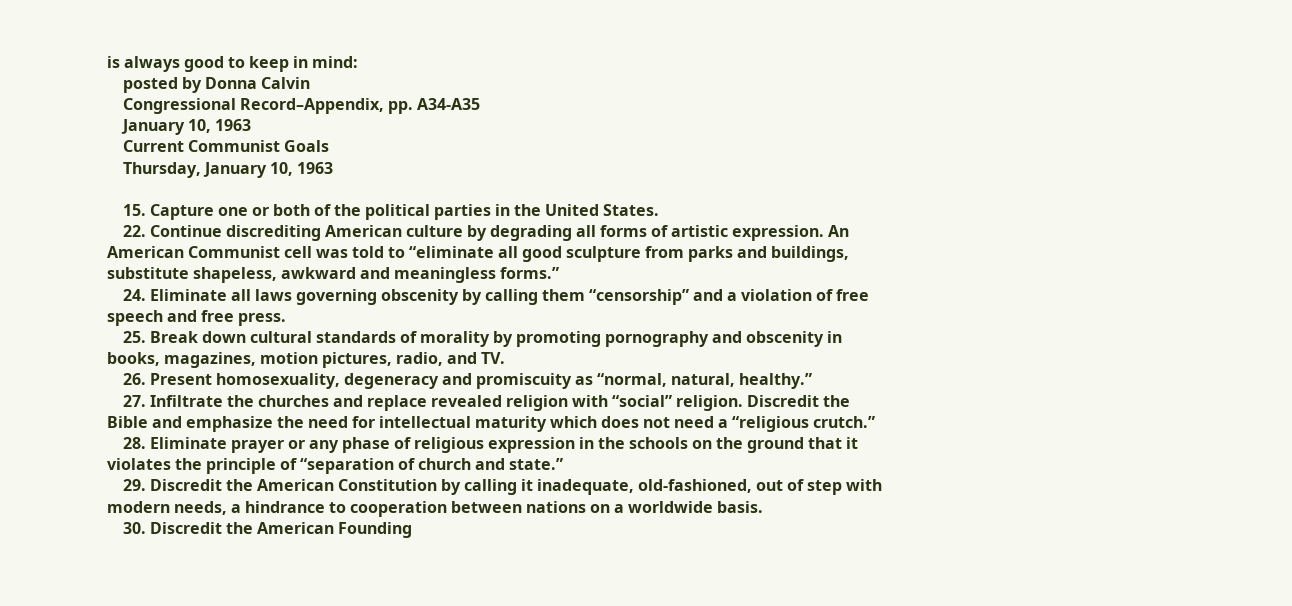is always good to keep in mind:
    posted by Donna Calvin
    Congressional Record–Appendix, pp. A34-A35
    January 10, 1963
    Current Communist Goals
    Thursday, January 10, 1963

    15. Capture one or both of the political parties in the United States.
    22. Continue discrediting American culture by degrading all forms of artistic expression. An American Communist cell was told to “eliminate all good sculpture from parks and buildings, substitute shapeless, awkward and meaningless forms.”
    24. Eliminate all laws governing obscenity by calling them “censorship” and a violation of free speech and free press.
    25. Break down cultural standards of morality by promoting pornography and obscenity in books, magazines, motion pictures, radio, and TV.
    26. Present homosexuality, degeneracy and promiscuity as “normal, natural, healthy.”
    27. Infiltrate the churches and replace revealed religion with “social” religion. Discredit the Bible and emphasize the need for intellectual maturity which does not need a “religious crutch.”
    28. Eliminate prayer or any phase of religious expression in the schools on the ground that it violates the principle of “separation of church and state.”
    29. Discredit the American Constitution by calling it inadequate, old-fashioned, out of step with modern needs, a hindrance to cooperation between nations on a worldwide basis.
    30. Discredit the American Founding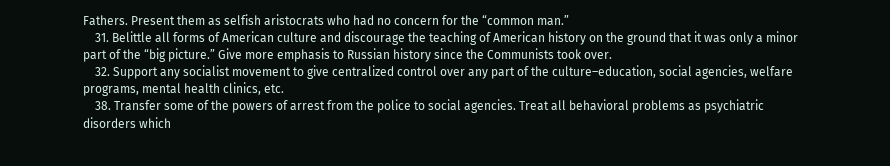Fathers. Present them as selfish aristocrats who had no concern for the “common man.”
    31. Belittle all forms of American culture and discourage the teaching of American history on the ground that it was only a minor part of the “big picture.” Give more emphasis to Russian history since the Communists took over.
    32. Support any socialist movement to give centralized control over any part of the culture–education, social agencies, welfare programs, mental health clinics, etc.
    38. Transfer some of the powers of arrest from the police to social agencies. Treat all behavioral problems as psychiatric disorders which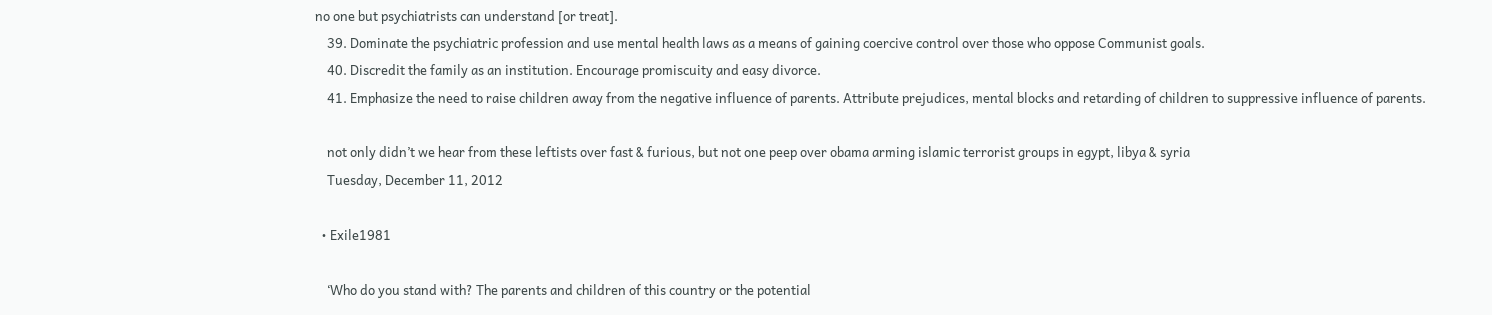no one but psychiatrists can understand [or treat].
    39. Dominate the psychiatric profession and use mental health laws as a means of gaining coercive control over those who oppose Communist goals.
    40. Discredit the family as an institution. Encourage promiscuity and easy divorce.
    41. Emphasize the need to raise children away from the negative influence of parents. Attribute prejudices, mental blocks and retarding of children to suppressive influence of parents.

    not only didn’t we hear from these leftists over fast & furious, but not one peep over obama arming islamic terrorist groups in egypt, libya & syria
    Tuesday, December 11, 2012

  • Exile1981

    ‘Who do you stand with? The parents and children of this country or the potential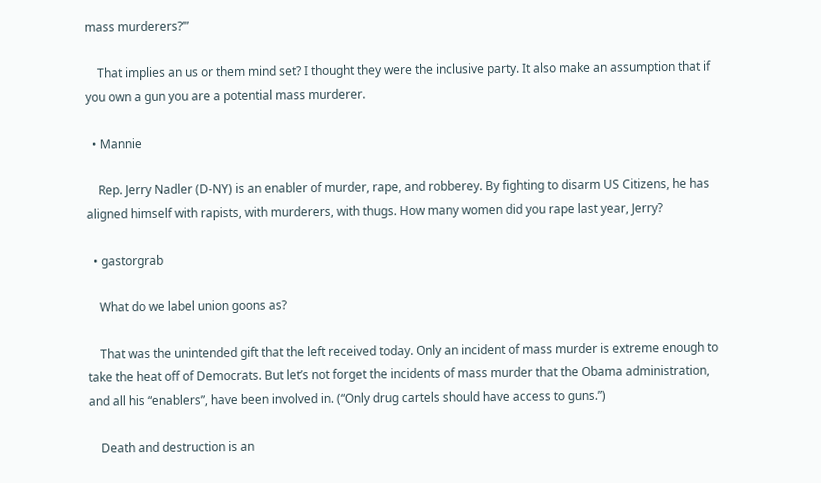mass murderers?’”

    That implies an us or them mind set? I thought they were the inclusive party. It also make an assumption that if you own a gun you are a potential mass murderer.

  • Mannie

    Rep. Jerry Nadler (D-NY) is an enabler of murder, rape, and robberey. By fighting to disarm US Citizens, he has aligned himself with rapists, with murderers, with thugs. How many women did you rape last year, Jerry?

  • gastorgrab

    What do we label union goons as?

    That was the unintended gift that the left received today. Only an incident of mass murder is extreme enough to take the heat off of Democrats. But let’s not forget the incidents of mass murder that the Obama administration, and all his “enablers”, have been involved in. (“Only drug cartels should have access to guns.”)

    Death and destruction is an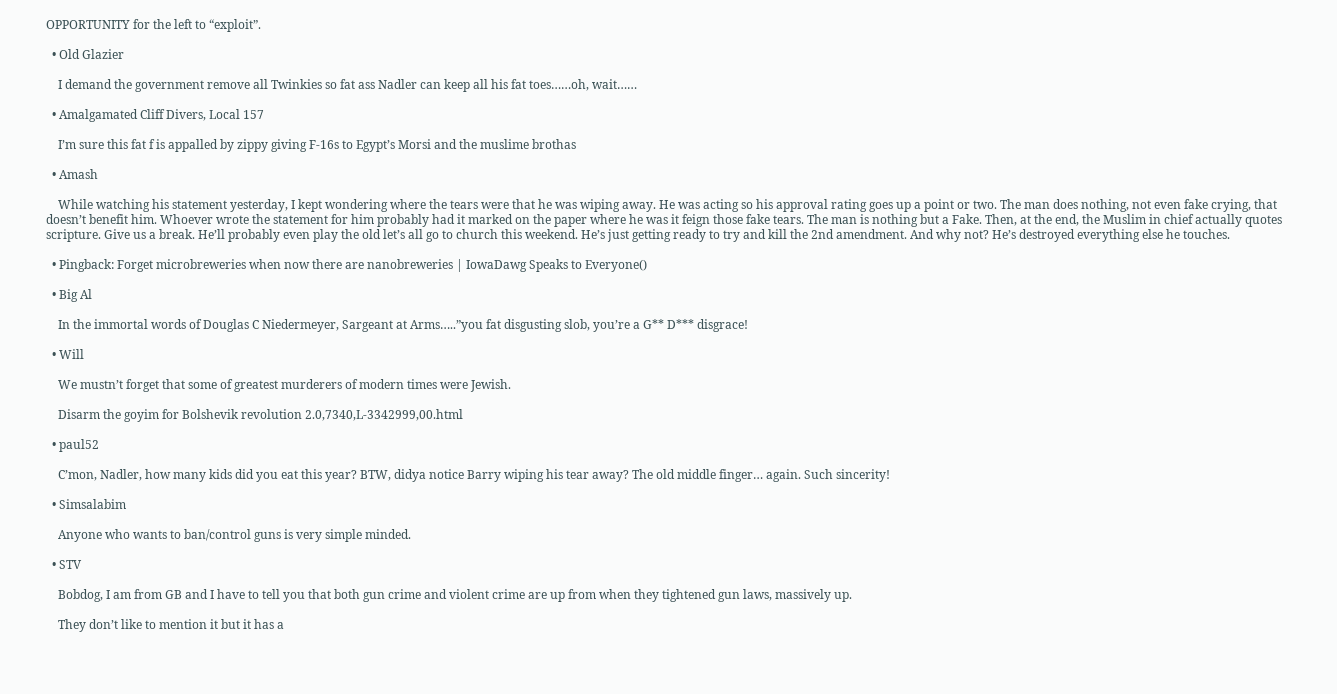OPPORTUNITY for the left to “exploit”.

  • Old Glazier

    I demand the government remove all Twinkies so fat ass Nadler can keep all his fat toes……oh, wait……

  • Amalgamated Cliff Divers, Local 157

    I’m sure this fat f is appalled by zippy giving F-16s to Egypt’s Morsi and the muslime brothas

  • Amash

    While watching his statement yesterday, I kept wondering where the tears were that he was wiping away. He was acting so his approval rating goes up a point or two. The man does nothing, not even fake crying, that doesn’t benefit him. Whoever wrote the statement for him probably had it marked on the paper where he was it feign those fake tears. The man is nothing but a Fake. Then, at the end, the Muslim in chief actually quotes scripture. Give us a break. He’ll probably even play the old let’s all go to church this weekend. He’s just getting ready to try and kill the 2nd amendment. And why not? He’s destroyed everything else he touches.

  • Pingback: Forget microbreweries when now there are nanobreweries | IowaDawg Speaks to Everyone()

  • Big Al

    In the immortal words of Douglas C Niedermeyer, Sargeant at Arms…..”you fat disgusting slob, you’re a G** D*** disgrace!

  • Will

    We mustn’t forget that some of greatest murderers of modern times were Jewish.

    Disarm the goyim for Bolshevik revolution 2.0,7340,L-3342999,00.html

  • paul52

    C’mon, Nadler, how many kids did you eat this year? BTW, didya notice Barry wiping his tear away? The old middle finger… again. Such sincerity!

  • Simsalabim

    Anyone who wants to ban/control guns is very simple minded.

  • STV

    Bobdog, I am from GB and I have to tell you that both gun crime and violent crime are up from when they tightened gun laws, massively up.

    They don’t like to mention it but it has a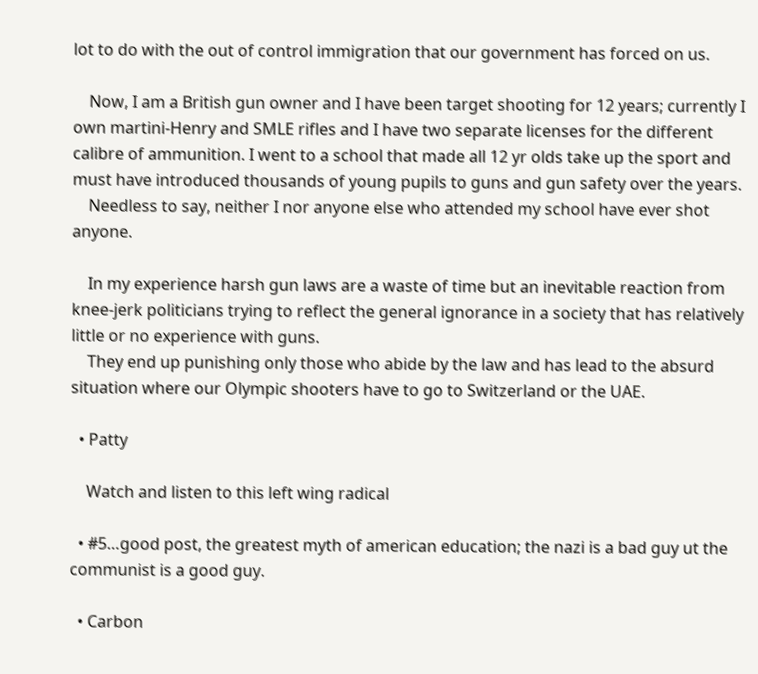lot to do with the out of control immigration that our government has forced on us.

    Now, I am a British gun owner and I have been target shooting for 12 years; currently I own martini-Henry and SMLE rifles and I have two separate licenses for the different calibre of ammunition. I went to a school that made all 12 yr olds take up the sport and must have introduced thousands of young pupils to guns and gun safety over the years.
    Needless to say, neither I nor anyone else who attended my school have ever shot anyone.

    In my experience harsh gun laws are a waste of time but an inevitable reaction from knee-jerk politicians trying to reflect the general ignorance in a society that has relatively little or no experience with guns.
    They end up punishing only those who abide by the law and has lead to the absurd situation where our Olympic shooters have to go to Switzerland or the UAE.

  • Patty

    Watch and listen to this left wing radical

  • #5…good post, the greatest myth of american education; the nazi is a bad guy ut the communist is a good guy.

  • Carbon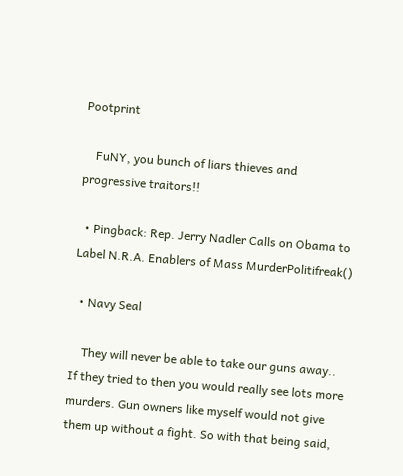Pootprint

    FuNY, you bunch of liars thieves and progressive traitors!!

  • Pingback: Rep. Jerry Nadler Calls on Obama to Label N.R.A. Enablers of Mass MurderPolitifreak()

  • Navy Seal

    They will never be able to take our guns away.. If they tried to then you would really see lots more murders. Gun owners like myself would not give them up without a fight. So with that being said,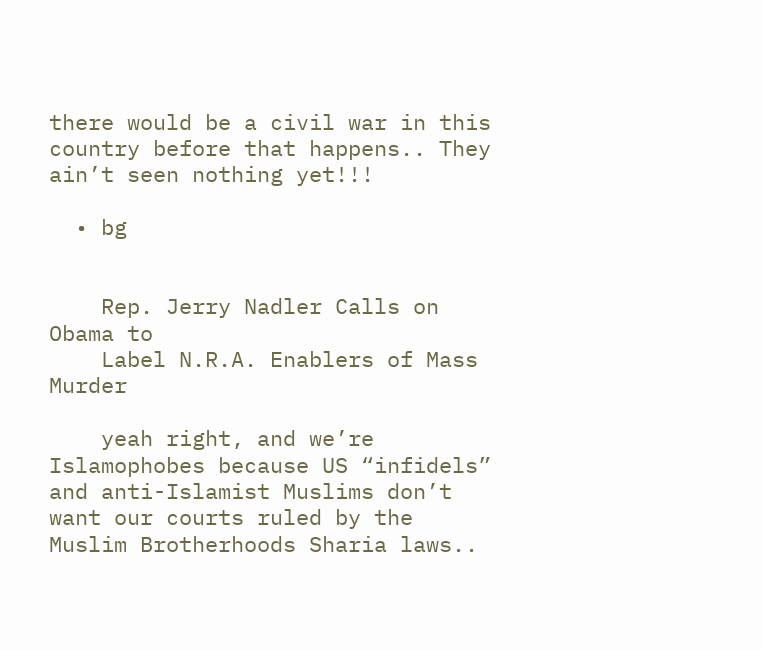there would be a civil war in this country before that happens.. They ain’t seen nothing yet!!!

  • bg


    Rep. Jerry Nadler Calls on Obama to
    Label N.R.A. Enablers of Mass Murder

    yeah right, and we’re Islamophobes because US “infidels” and anti-Islamist Muslims don’t want our courts ruled by the Muslim Brotherhoods Sharia laws..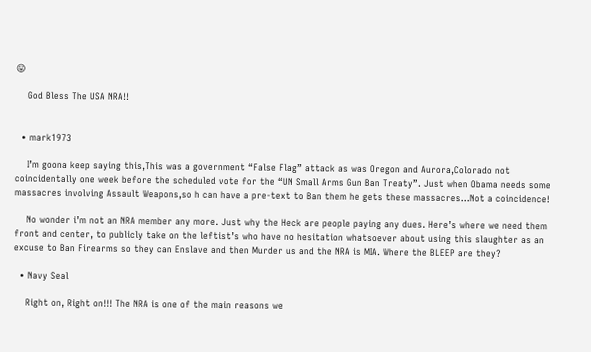😛

    God Bless The USA NRA!!


  • mark1973

    I’m goona keep saying this,This was a government “False Flag” attack as was Oregon and Aurora,Colorado not coincidentally one week before the scheduled vote for the “UN Small Arms Gun Ban Treaty”. Just when Obama needs some massacres involving Assault Weapons,so h can have a pre-text to Ban them he gets these massacres…Not a coincidence!

    No wonder i’m not an NRA member any more. Just why the Heck are people paying any dues. Here’s where we need them front and center, to publicly take on the leftist’s who have no hesitation whatsoever about using this slaughter as an excuse to Ban Firearms so they can Enslave and then Murder us and the NRA is MIA. Where the BLEEP are they?

  • Navy Seal

    Right on, Right on!!! The NRA is one of the main reasons we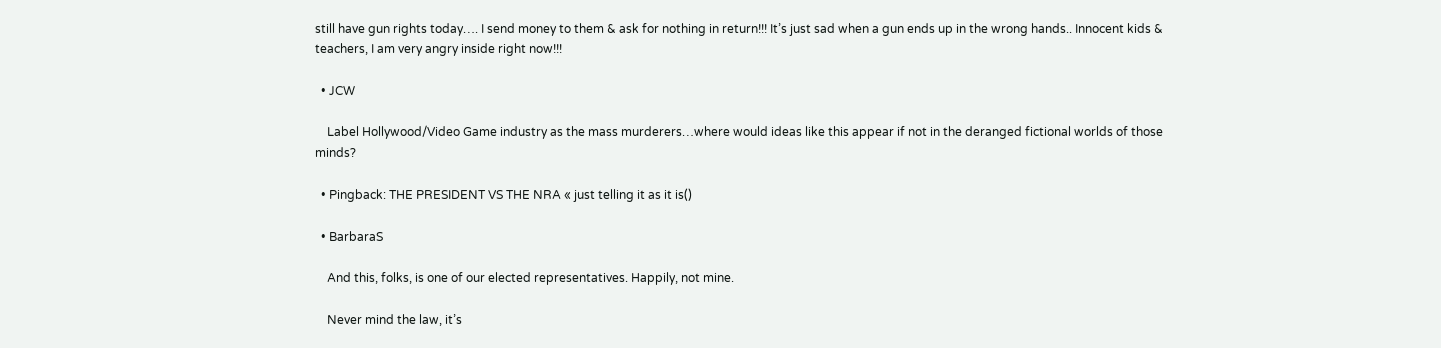still have gun rights today…. I send money to them & ask for nothing in return!!! It’s just sad when a gun ends up in the wrong hands.. Innocent kids & teachers, I am very angry inside right now!!!

  • JCW

    Label Hollywood/Video Game industry as the mass murderers…where would ideas like this appear if not in the deranged fictional worlds of those minds?

  • Pingback: THE PRESIDENT VS THE NRA « just telling it as it is()

  • BarbaraS

    And this, folks, is one of our elected representatives. Happily, not mine.

    Never mind the law, it’s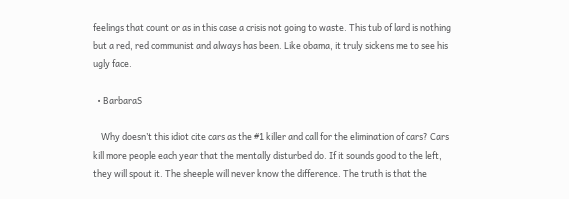feelings that count or as in this case a crisis not going to waste. This tub of lard is nothing but a red, red communist and always has been. Like obama, it truly sickens me to see his ugly face.

  • BarbaraS

    Why doesn’t this idiot cite cars as the #1 killer and call for the elimination of cars? Cars kill more people each year that the mentally disturbed do. If it sounds good to the left, they will spout it. The sheeple will never know the difference. The truth is that the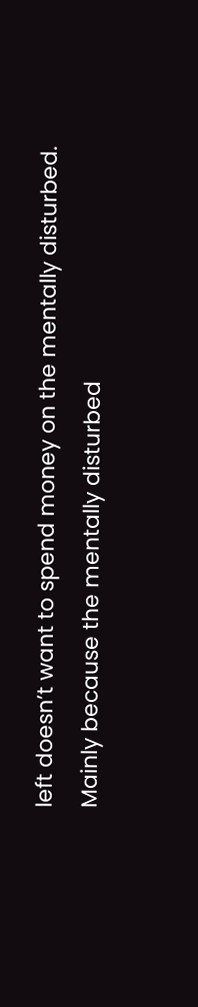left doesn’t want to spend money on the mentally disturbed. Mainly because the mentally disturbed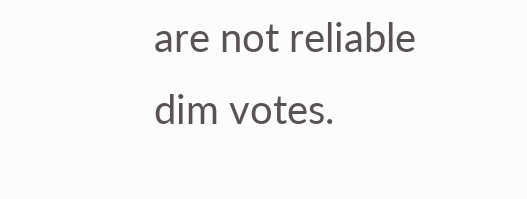are not reliable dim votes.